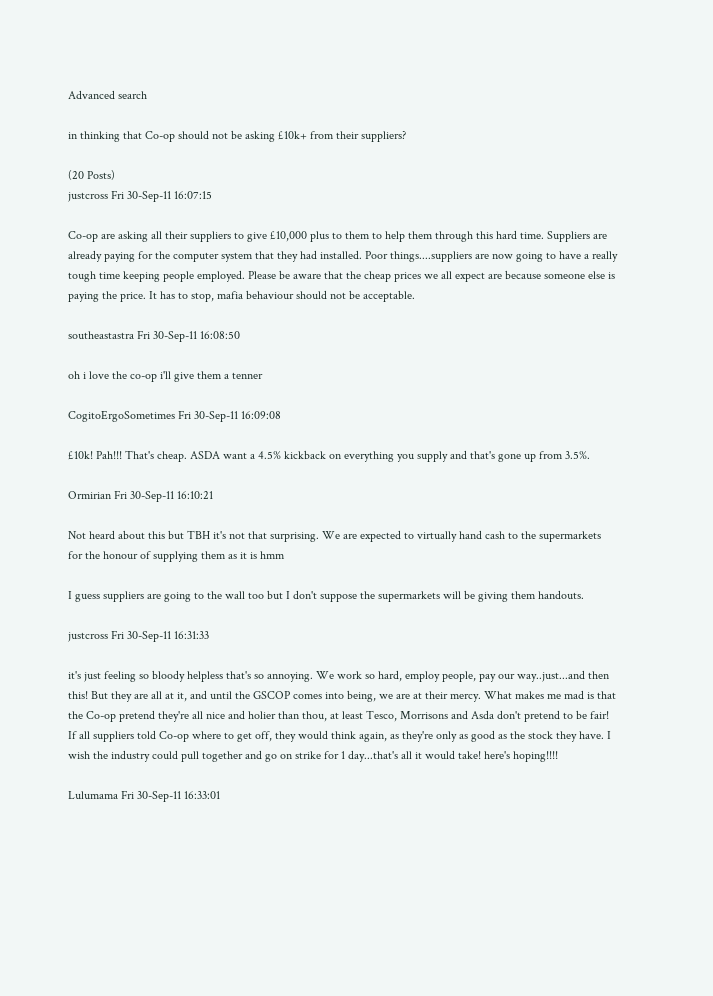Advanced search

in thinking that Co-op should not be asking £10k+ from their suppliers?

(20 Posts)
justcross Fri 30-Sep-11 16:07:15

Co-op are asking all their suppliers to give £10,000 plus to them to help them through this hard time. Suppliers are already paying for the computer system that they had installed. Poor things....suppliers are now going to have a really tough time keeping people employed. Please be aware that the cheap prices we all expect are because someone else is paying the price. It has to stop, mafia behaviour should not be acceptable.

southeastastra Fri 30-Sep-11 16:08:50

oh i love the co-op i'll give them a tenner

CogitoErgoSometimes Fri 30-Sep-11 16:09:08

£10k! Pah!!! That's cheap. ASDA want a 4.5% kickback on everything you supply and that's gone up from 3.5%.

Ormirian Fri 30-Sep-11 16:10:21

Not heard about this but TBH it's not that surprising. We are expected to virtually hand cash to the supermarkets for the honour of supplying them as it is hmm

I guess suppliers are going to the wall too but I don't suppose the supermarkets will be giving them handouts.

justcross Fri 30-Sep-11 16:31:33

it's just feeling so bloody helpless that's so annoying. We work so hard, employ people, pay our way..just...and then this! But they are all at it, and until the GSCOP comes into being, we are at their mercy. What makes me mad is that the Co-op pretend they're all nice and holier than thou, at least Tesco, Morrisons and Asda don't pretend to be fair! If all suppliers told Co-op where to get off, they would think again, as they're only as good as the stock they have. I wish the industry could pull together and go on strike for 1 day...that's all it would take! here's hoping!!!!

Lulumama Fri 30-Sep-11 16:33:01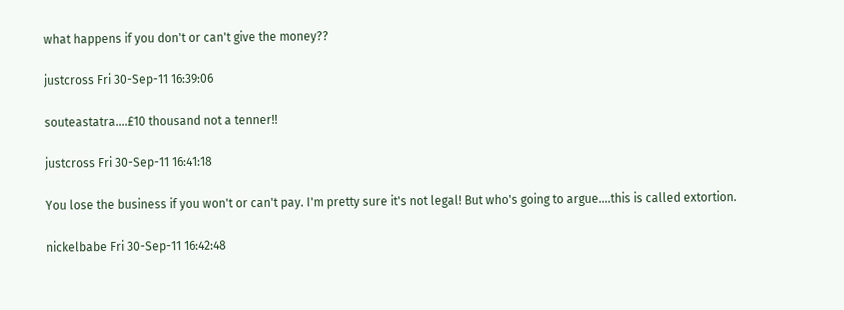what happens if you don't or can't give the money??

justcross Fri 30-Sep-11 16:39:06

souteastatra....£10 thousand not a tenner!!

justcross Fri 30-Sep-11 16:41:18

You lose the business if you won't or can't pay. I'm pretty sure it's not legal! But who's going to argue....this is called extortion.

nickelbabe Fri 30-Sep-11 16:42:48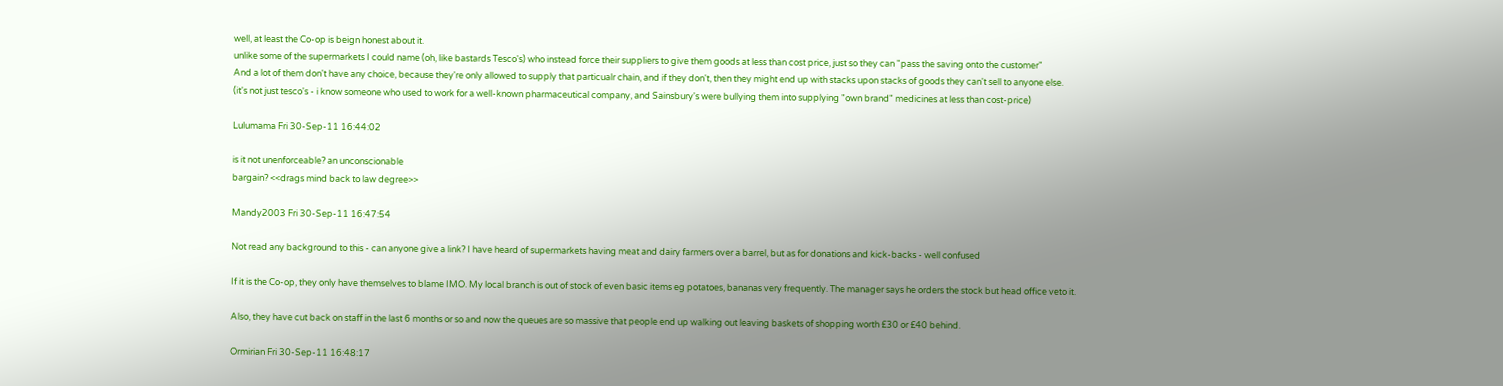well, at least the Co-op is beign honest about it.
unlike some of the supermarkets I could name (oh, like bastards Tesco's) who instead force their suppliers to give them goods at less than cost price, just so they can "pass the saving onto the customer"
And a lot of them don't have any choice, because they're only allowed to supply that particualr chain, and if they don't, then they might end up with stacks upon stacks of goods they can't sell to anyone else.
(it's not just tesco's - i know someone who used to work for a well-known pharmaceutical company, and Sainsbury's were bullying them into supplying "own brand" medicines at less than cost-price)

Lulumama Fri 30-Sep-11 16:44:02

is it not unenforceable? an unconscionable
bargain? <<drags mind back to law degree>>

Mandy2003 Fri 30-Sep-11 16:47:54

Not read any background to this - can anyone give a link? I have heard of supermarkets having meat and dairy farmers over a barrel, but as for donations and kick-backs - well confused

If it is the Co-op, they only have themselves to blame IMO. My local branch is out of stock of even basic items eg potatoes, bananas very frequently. The manager says he orders the stock but head office veto it.

Also, they have cut back on staff in the last 6 months or so and now the queues are so massive that people end up walking out leaving baskets of shopping worth £30 or £40 behind.

Ormirian Fri 30-Sep-11 16:48:17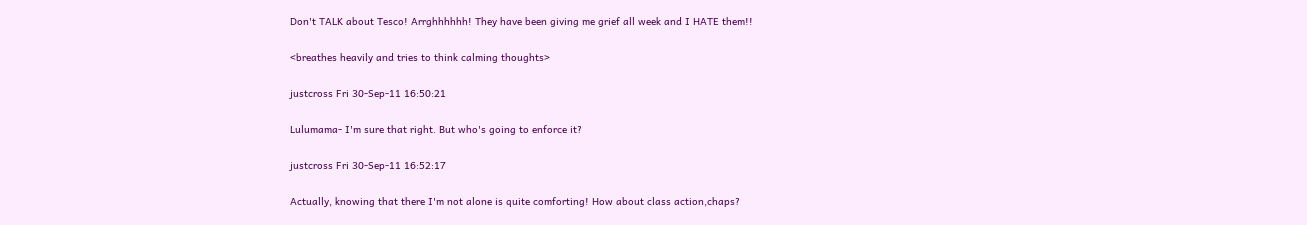Don't TALK about Tesco! Arrghhhhhh! They have been giving me grief all week and I HATE them!!

<breathes heavily and tries to think calming thoughts>

justcross Fri 30-Sep-11 16:50:21

Lulumama- I'm sure that right. But who's going to enforce it?

justcross Fri 30-Sep-11 16:52:17

Actually, knowing that there I'm not alone is quite comforting! How about class action,chaps?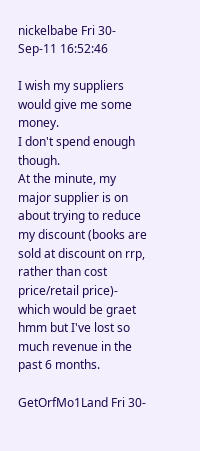nickelbabe Fri 30-Sep-11 16:52:46

I wish my suppliers would give me some money.
I don't spend enough though.
At the minute, my major supplier is on about trying to reduce my discount (books are sold at discount on rrp, rather than cost price/retail price)- which would be graet hmm but I've lost so much revenue in the past 6 months.

GetOrfMo1Land Fri 30-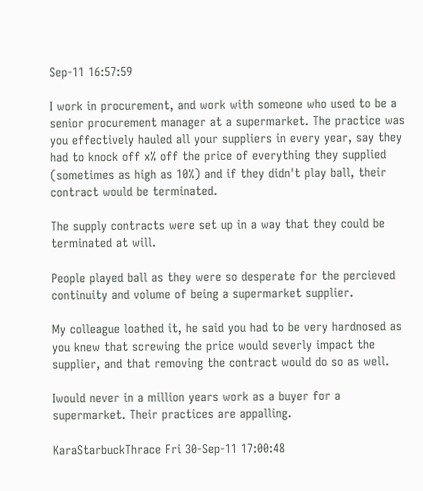Sep-11 16:57:59

I work in procurement, and work with someone who used to be a senior procurement manager at a supermarket. The practice was you effectively hauled all your suppliers in every year, say they had to knock off x% off the price of everything they supplied (sometimes as high as 10%) and if they didn't play ball, their contract would be terminated.

The supply contracts were set up in a way that they could be terminated at will.

People played ball as they were so desperate for the percieved continuity and volume of being a supermarket supplier.

My colleague loathed it, he said you had to be very hardnosed as you knew that screwing the price would severly impact the supplier, and that removing the contract would do so as well.

Iwould never in a million years work as a buyer for a supermarket. Their practices are appalling.

KaraStarbuckThrace Fri 30-Sep-11 17:00:48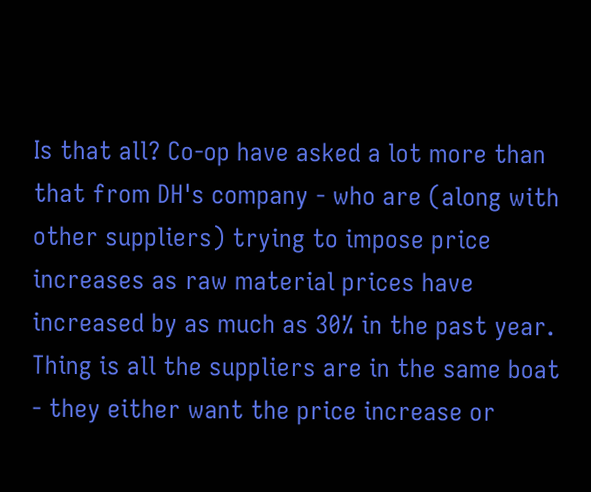Is that all? Co-op have asked a lot more than that from DH's company - who are (along with other suppliers) trying to impose price increases as raw material prices have increased by as much as 30% in the past year.
Thing is all the suppliers are in the same boat - they either want the price increase or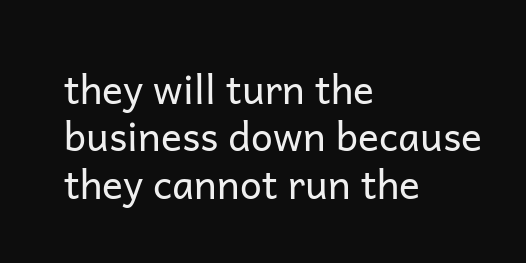they will turn the business down because they cannot run the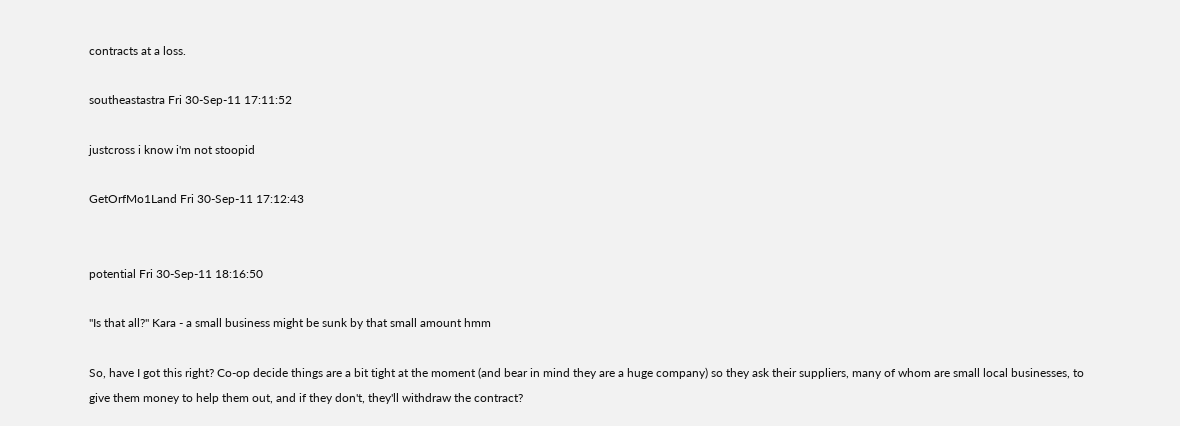contracts at a loss.

southeastastra Fri 30-Sep-11 17:11:52

justcross i know i'm not stoopid

GetOrfMo1Land Fri 30-Sep-11 17:12:43


potential Fri 30-Sep-11 18:16:50

"Is that all?" Kara - a small business might be sunk by that small amount hmm

So, have I got this right? Co-op decide things are a bit tight at the moment (and bear in mind they are a huge company) so they ask their suppliers, many of whom are small local businesses, to give them money to help them out, and if they don't, they'll withdraw the contract?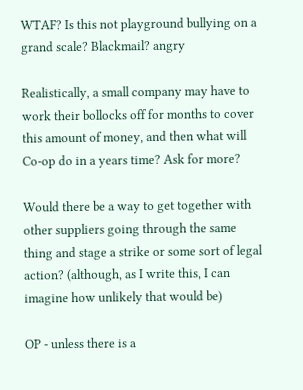WTAF? Is this not playground bullying on a grand scale? Blackmail? angry

Realistically, a small company may have to work their bollocks off for months to cover this amount of money, and then what will Co-op do in a years time? Ask for more?

Would there be a way to get together with other suppliers going through the same thing and stage a strike or some sort of legal action? (although, as I write this, I can imagine how unlikely that would be)

OP - unless there is a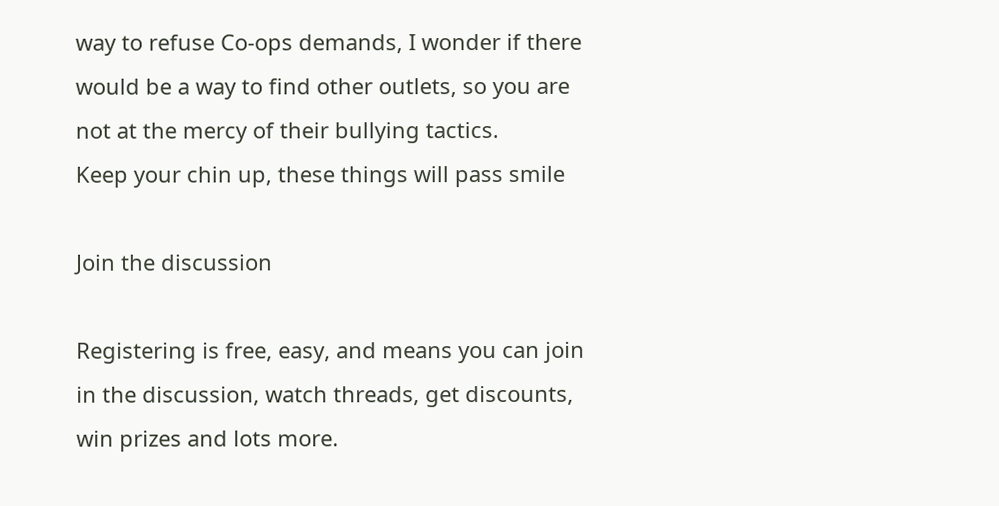way to refuse Co-ops demands, I wonder if there would be a way to find other outlets, so you are not at the mercy of their bullying tactics.
Keep your chin up, these things will pass smile

Join the discussion

Registering is free, easy, and means you can join in the discussion, watch threads, get discounts, win prizes and lots more.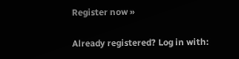Register now »

Already registered? Log in with: